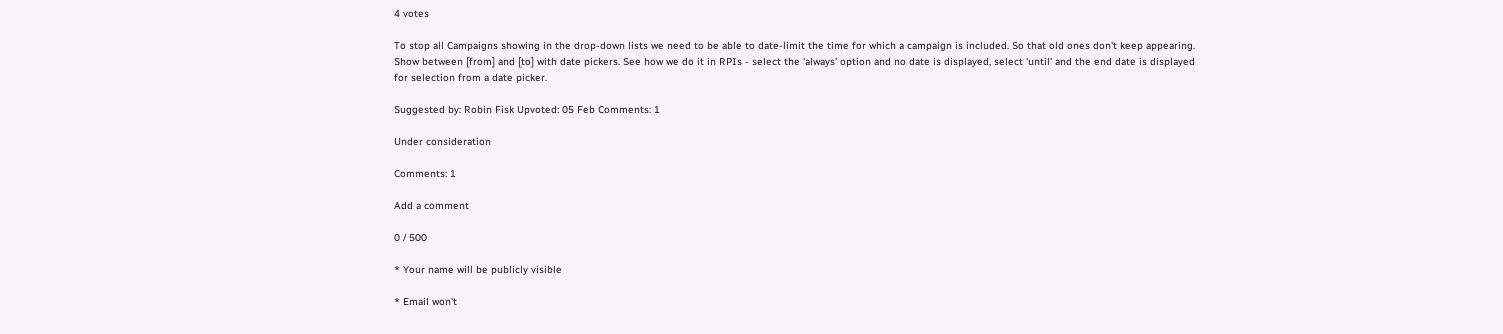4 votes

To stop all Campaigns showing in the drop-down lists we need to be able to date-limit the time for which a campaign is included. So that old ones don't keep appearing. Show between [from] and [to] with date pickers. See how we do it in RPIs - select the 'always' option and no date is displayed, select 'until' and the end date is displayed for selection from a date picker.

Suggested by: Robin Fisk Upvoted: 05 Feb Comments: 1

Under consideration

Comments: 1

Add a comment

0 / 500

* Your name will be publicly visible

* Email won't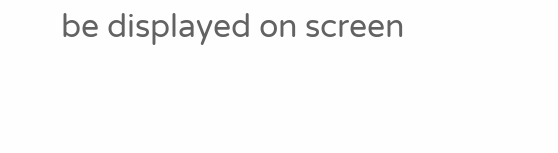be displayed on screen